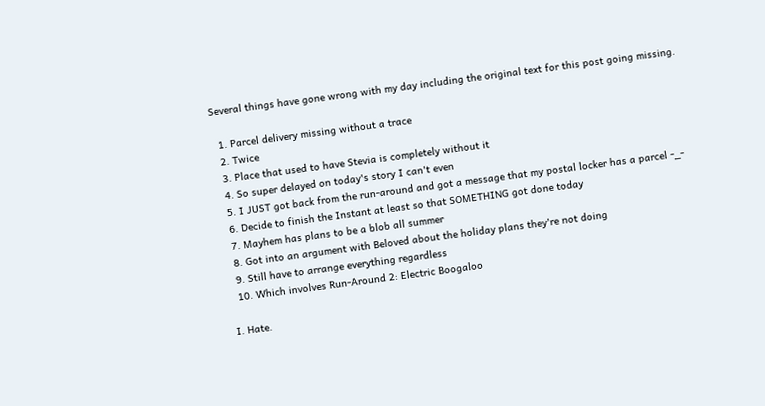Several things have gone wrong with my day including the original text for this post going missing.

  1. Parcel delivery missing without a trace
  2. Twice
  3. Place that used to have Stevia is completely without it
  4. So super delayed on today's story I can't even
  5. I JUST got back from the run-around and got a message that my postal locker has a parcel -_-
  6. Decide to finish the Instant at least so that SOMETHING got done today
  7. Mayhem has plans to be a blob all summer
  8. Got into an argument with Beloved about the holiday plans they're not doing
  9. Still have to arrange everything regardless
  10. Which involves Run-Around 2: Electric Boogaloo

I. Hate.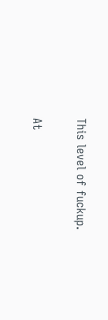This level of fuckup.

At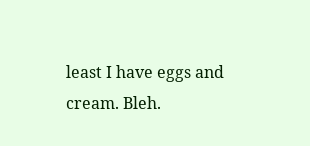least I have eggs and cream. Bleh.